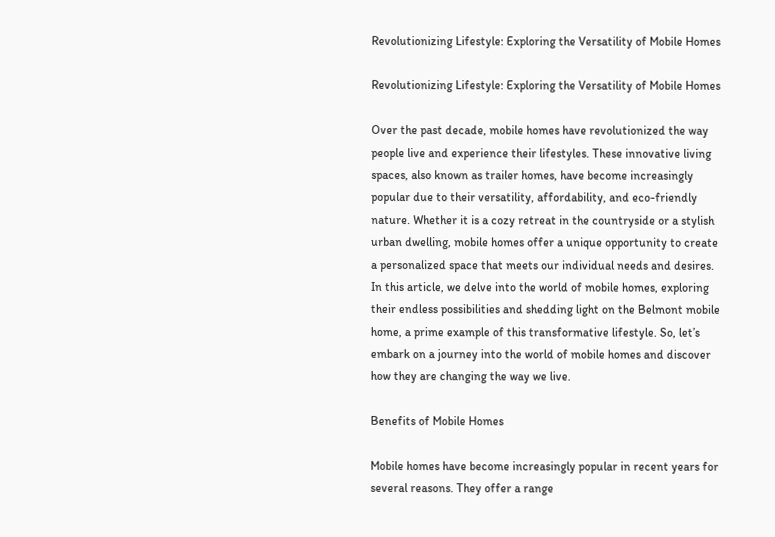Revolutionizing Lifestyle: Exploring the Versatility of Mobile Homes

Revolutionizing Lifestyle: Exploring the Versatility of Mobile Homes

Over the past decade, mobile homes have revolutionized the way people live and experience their lifestyles. These innovative living spaces, also known as trailer homes, have become increasingly popular due to their versatility, affordability, and eco-friendly nature. Whether it is a cozy retreat in the countryside or a stylish urban dwelling, mobile homes offer a unique opportunity to create a personalized space that meets our individual needs and desires. In this article, we delve into the world of mobile homes, exploring their endless possibilities and shedding light on the Belmont mobile home, a prime example of this transformative lifestyle. So, let’s embark on a journey into the world of mobile homes and discover how they are changing the way we live.

Benefits of Mobile Homes

Mobile homes have become increasingly popular in recent years for several reasons. They offer a range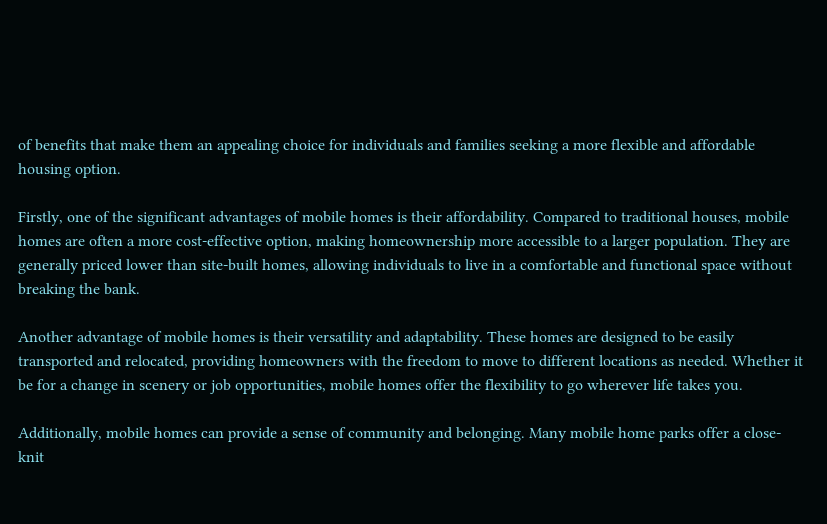of benefits that make them an appealing choice for individuals and families seeking a more flexible and affordable housing option.

Firstly, one of the significant advantages of mobile homes is their affordability. Compared to traditional houses, mobile homes are often a more cost-effective option, making homeownership more accessible to a larger population. They are generally priced lower than site-built homes, allowing individuals to live in a comfortable and functional space without breaking the bank.

Another advantage of mobile homes is their versatility and adaptability. These homes are designed to be easily transported and relocated, providing homeowners with the freedom to move to different locations as needed. Whether it be for a change in scenery or job opportunities, mobile homes offer the flexibility to go wherever life takes you.

Additionally, mobile homes can provide a sense of community and belonging. Many mobile home parks offer a close-knit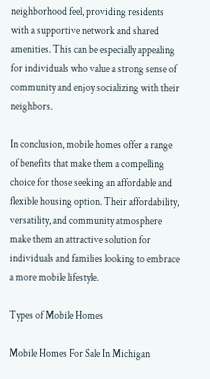neighborhood feel, providing residents with a supportive network and shared amenities. This can be especially appealing for individuals who value a strong sense of community and enjoy socializing with their neighbors.

In conclusion, mobile homes offer a range of benefits that make them a compelling choice for those seeking an affordable and flexible housing option. Their affordability, versatility, and community atmosphere make them an attractive solution for individuals and families looking to embrace a more mobile lifestyle.

Types of Mobile Homes

Mobile Homes For Sale In Michigan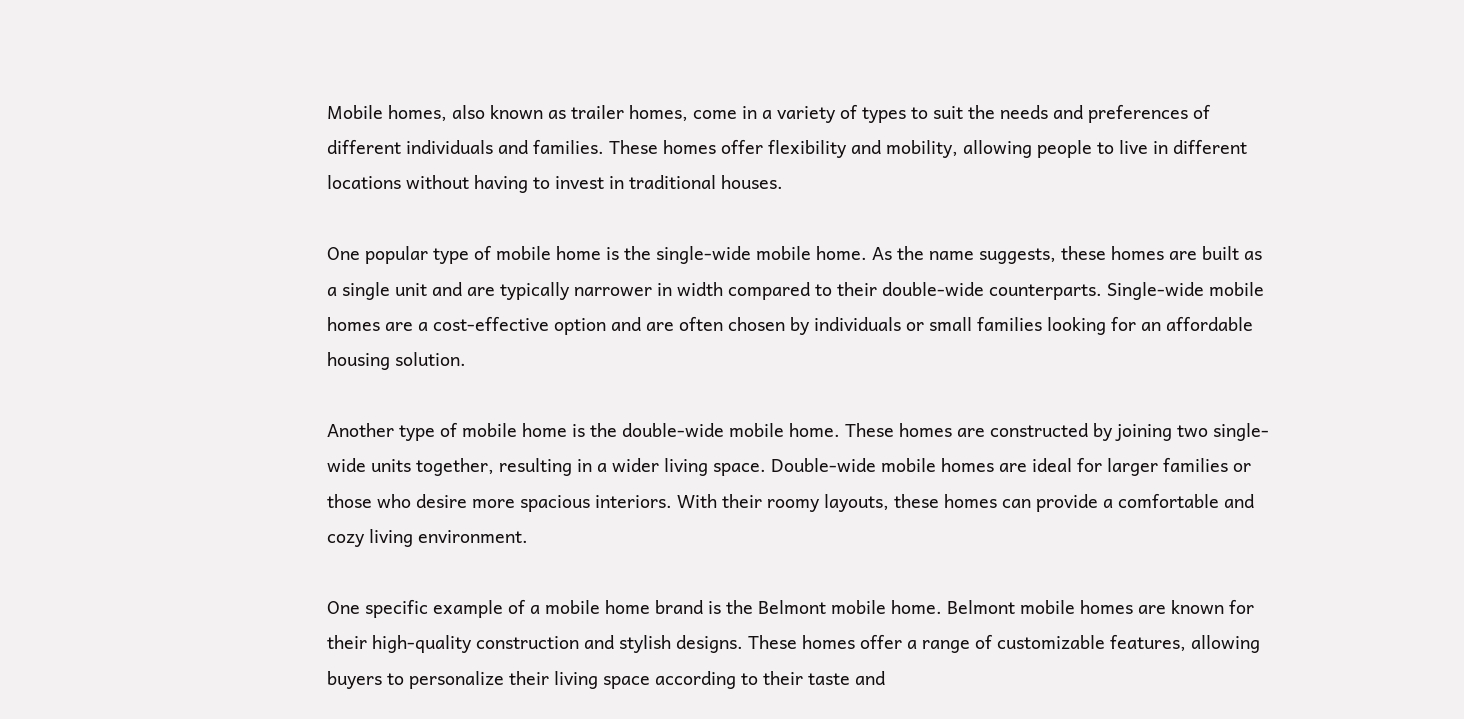Mobile homes, also known as trailer homes, come in a variety of types to suit the needs and preferences of different individuals and families. These homes offer flexibility and mobility, allowing people to live in different locations without having to invest in traditional houses.

One popular type of mobile home is the single-wide mobile home. As the name suggests, these homes are built as a single unit and are typically narrower in width compared to their double-wide counterparts. Single-wide mobile homes are a cost-effective option and are often chosen by individuals or small families looking for an affordable housing solution.

Another type of mobile home is the double-wide mobile home. These homes are constructed by joining two single-wide units together, resulting in a wider living space. Double-wide mobile homes are ideal for larger families or those who desire more spacious interiors. With their roomy layouts, these homes can provide a comfortable and cozy living environment.

One specific example of a mobile home brand is the Belmont mobile home. Belmont mobile homes are known for their high-quality construction and stylish designs. These homes offer a range of customizable features, allowing buyers to personalize their living space according to their taste and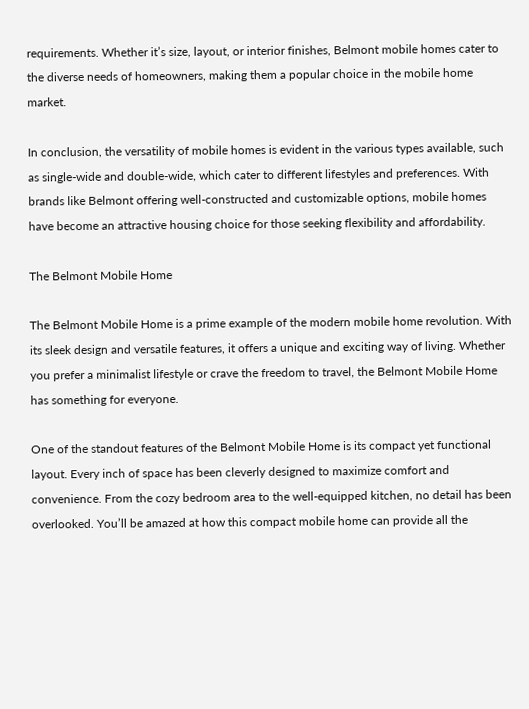requirements. Whether it’s size, layout, or interior finishes, Belmont mobile homes cater to the diverse needs of homeowners, making them a popular choice in the mobile home market.

In conclusion, the versatility of mobile homes is evident in the various types available, such as single-wide and double-wide, which cater to different lifestyles and preferences. With brands like Belmont offering well-constructed and customizable options, mobile homes have become an attractive housing choice for those seeking flexibility and affordability.

The Belmont Mobile Home

The Belmont Mobile Home is a prime example of the modern mobile home revolution. With its sleek design and versatile features, it offers a unique and exciting way of living. Whether you prefer a minimalist lifestyle or crave the freedom to travel, the Belmont Mobile Home has something for everyone.

One of the standout features of the Belmont Mobile Home is its compact yet functional layout. Every inch of space has been cleverly designed to maximize comfort and convenience. From the cozy bedroom area to the well-equipped kitchen, no detail has been overlooked. You’ll be amazed at how this compact mobile home can provide all the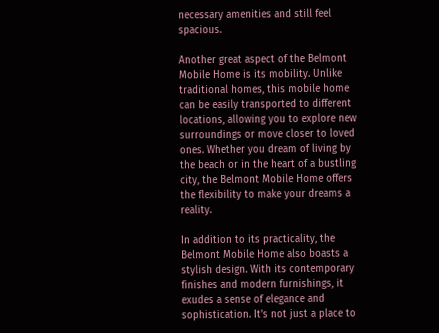necessary amenities and still feel spacious.

Another great aspect of the Belmont Mobile Home is its mobility. Unlike traditional homes, this mobile home can be easily transported to different locations, allowing you to explore new surroundings or move closer to loved ones. Whether you dream of living by the beach or in the heart of a bustling city, the Belmont Mobile Home offers the flexibility to make your dreams a reality.

In addition to its practicality, the Belmont Mobile Home also boasts a stylish design. With its contemporary finishes and modern furnishings, it exudes a sense of elegance and sophistication. It’s not just a place to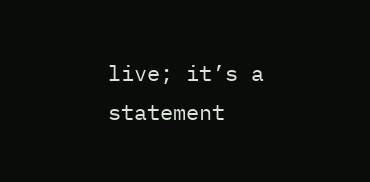live; it’s a statement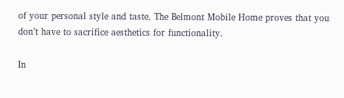of your personal style and taste. The Belmont Mobile Home proves that you don’t have to sacrifice aesthetics for functionality.

In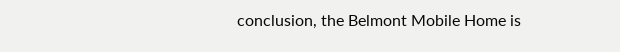conclusion, the Belmont Mobile Home is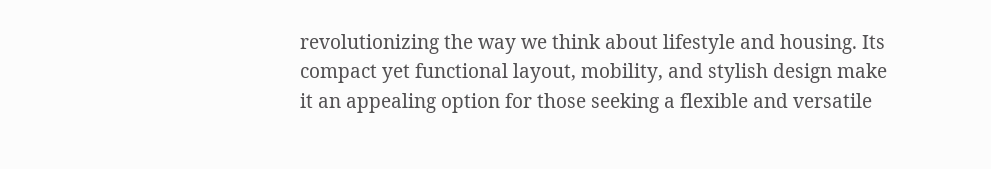revolutionizing the way we think about lifestyle and housing. Its compact yet functional layout, mobility, and stylish design make it an appealing option for those seeking a flexible and versatile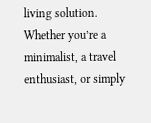living solution. Whether you’re a minimalist, a travel enthusiast, or simply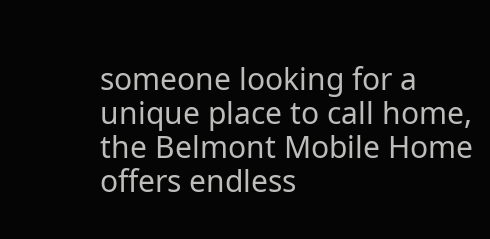someone looking for a unique place to call home, the Belmont Mobile Home offers endless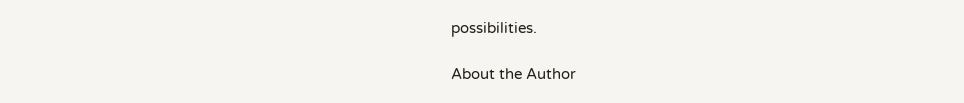possibilities.

About the Author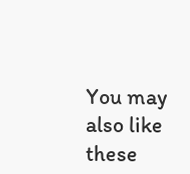You may also like these